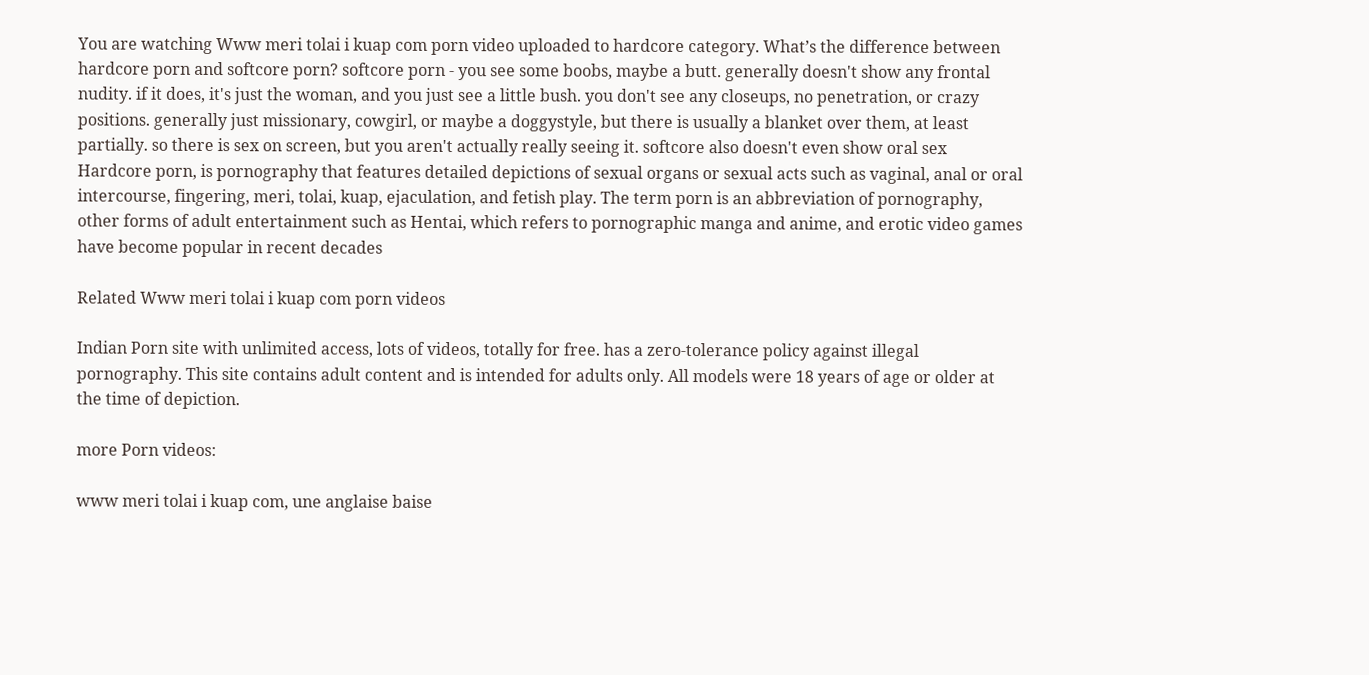You are watching Www meri tolai i kuap com porn video uploaded to hardcore category. What’s the difference between hardcore porn and softcore porn? softcore porn - you see some boobs, maybe a butt. generally doesn't show any frontal nudity. if it does, it's just the woman, and you just see a little bush. you don't see any closeups, no penetration, or crazy positions. generally just missionary, cowgirl, or maybe a doggystyle, but there is usually a blanket over them, at least partially. so there is sex on screen, but you aren't actually really seeing it. softcore also doesn't even show oral sex Hardcore porn, is pornography that features detailed depictions of sexual organs or sexual acts such as vaginal, anal or oral intercourse, fingering, meri, tolai, kuap, ejaculation, and fetish play. The term porn is an abbreviation of pornography, other forms of adult entertainment such as Hentai, which refers to pornographic manga and anime, and erotic video games have become popular in recent decades

Related Www meri tolai i kuap com porn videos

Indian Porn site with unlimited access, lots of videos, totally for free. has a zero-tolerance policy against illegal pornography. This site contains adult content and is intended for adults only. All models were 18 years of age or older at the time of depiction.

more Porn videos:

www meri tolai i kuap com, une anglaise baise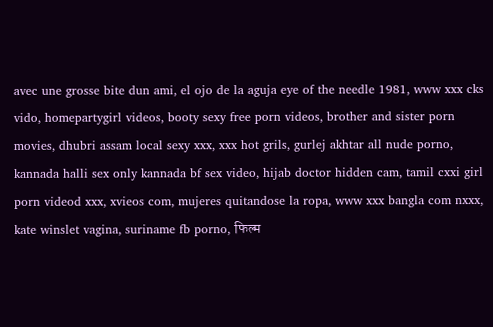avec une grosse bite dun ami, el ojo de la aguja eye of the needle 1981, www xxx cks vido, homepartygirl videos, booty sexy free porn videos, brother and sister porn movies, dhubri assam local sexy xxx, xxx hot grils, gurlej akhtar all nude porno, kannada halli sex only kannada bf sex video, hijab doctor hidden cam, tamil cxxi girl porn videod xxx, xvieos com, mujeres quitandose la ropa, www xxx bangla com nxxx, kate winslet vagina, suriname fb porno, फिल्म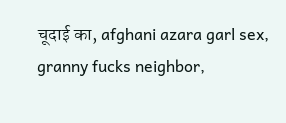चूदाई का, afghani azara garl sex, granny fucks neighbor,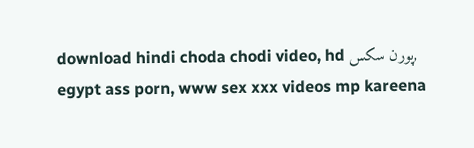download hindi choda chodi video, hd پورن سکس, egypt ass porn, www sex xxx videos mp kareena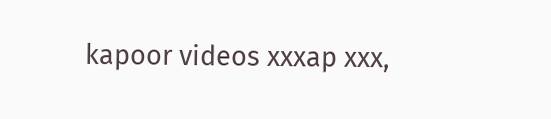kapoor videos xxxap xxx,